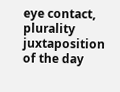eye contact, plurality juxtaposition of the day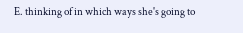E. thinking of in which ways she's going to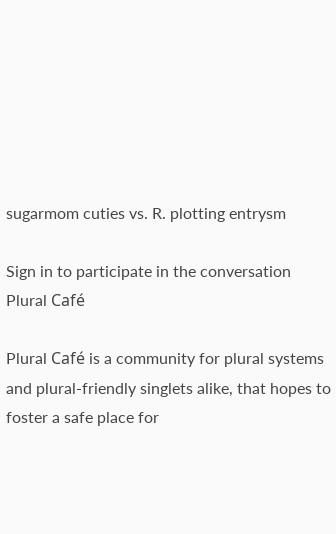sugarmom cuties vs. R. plotting entrysm

Sign in to participate in the conversation
Plural Café

Plural Café is a community for plural systems and plural-friendly singlets alike, that hopes to foster a safe place for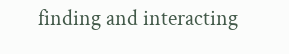finding and interacting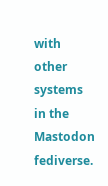with other systems in the Mastodon fediverse.